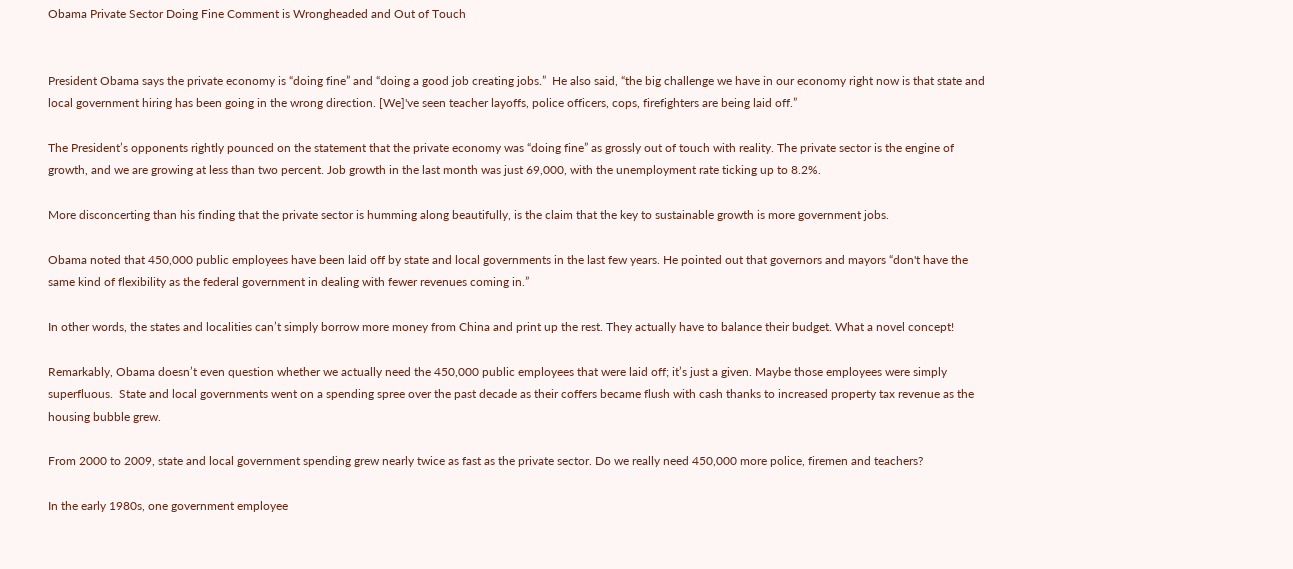Obama Private Sector Doing Fine Comment is Wrongheaded and Out of Touch


President Obama says the private economy is “doing fine” and “doing a good job creating jobs.”  He also said, “the big challenge we have in our economy right now is that state and local government hiring has been going in the wrong direction. [We]'ve seen teacher layoffs, police officers, cops, firefighters are being laid off.”

The President’s opponents rightly pounced on the statement that the private economy was “doing fine” as grossly out of touch with reality. The private sector is the engine of growth, and we are growing at less than two percent. Job growth in the last month was just 69,000, with the unemployment rate ticking up to 8.2%.

More disconcerting than his finding that the private sector is humming along beautifully, is the claim that the key to sustainable growth is more government jobs.

Obama noted that 450,000 public employees have been laid off by state and local governments in the last few years. He pointed out that governors and mayors “don't have the same kind of flexibility as the federal government in dealing with fewer revenues coming in.”

In other words, the states and localities can’t simply borrow more money from China and print up the rest. They actually have to balance their budget. What a novel concept!

Remarkably, Obama doesn’t even question whether we actually need the 450,000 public employees that were laid off; it’s just a given. Maybe those employees were simply superfluous.  State and local governments went on a spending spree over the past decade as their coffers became flush with cash thanks to increased property tax revenue as the housing bubble grew.

From 2000 to 2009, state and local government spending grew nearly twice as fast as the private sector. Do we really need 450,000 more police, firemen and teachers?

In the early 1980s, one government employee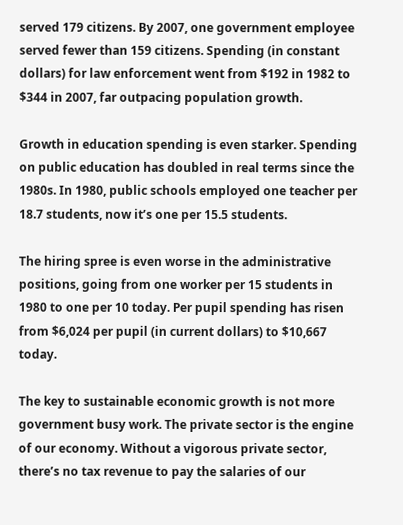served 179 citizens. By 2007, one government employee served fewer than 159 citizens. Spending (in constant dollars) for law enforcement went from $192 in 1982 to $344 in 2007, far outpacing population growth.

Growth in education spending is even starker. Spending on public education has doubled in real terms since the 1980s. In 1980, public schools employed one teacher per 18.7 students, now it’s one per 15.5 students.

The hiring spree is even worse in the administrative positions, going from one worker per 15 students in 1980 to one per 10 today. Per pupil spending has risen from $6,024 per pupil (in current dollars) to $10,667 today.

The key to sustainable economic growth is not more government busy work. The private sector is the engine of our economy. Without a vigorous private sector, there’s no tax revenue to pay the salaries of our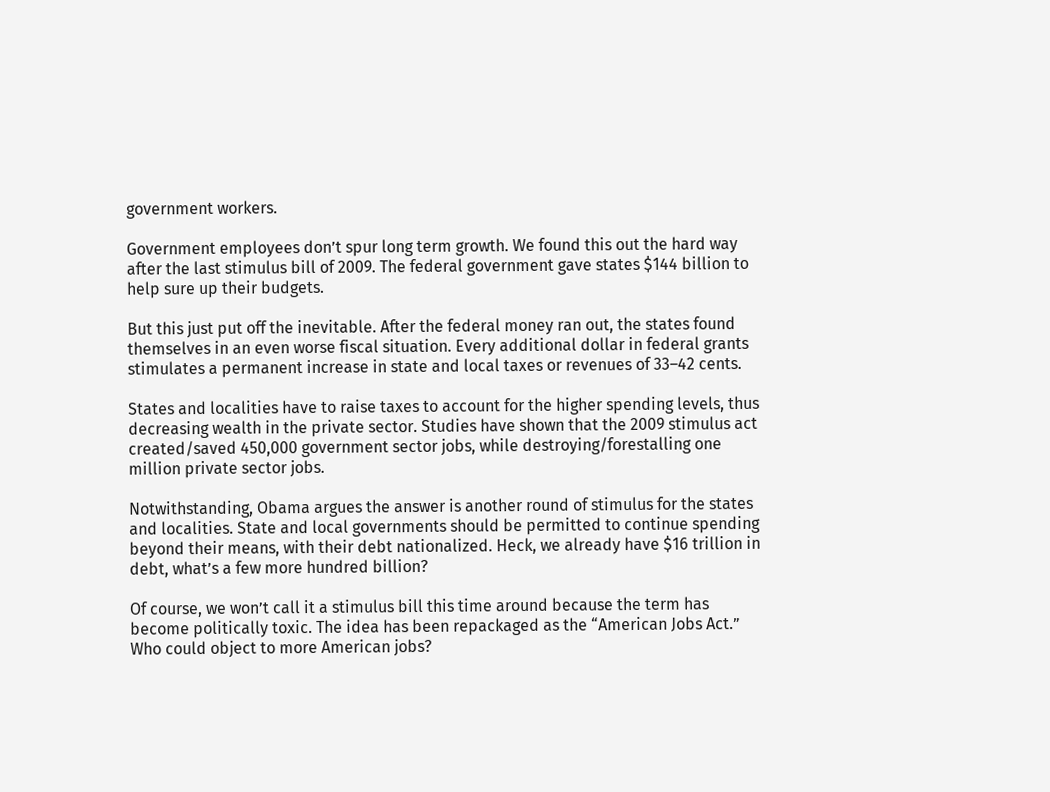government workers.

Government employees don’t spur long term growth. We found this out the hard way after the last stimulus bill of 2009. The federal government gave states $144 billion to help sure up their budgets.

But this just put off the inevitable. After the federal money ran out, the states found themselves in an even worse fiscal situation. Every additional dollar in federal grants stimulates a permanent increase in state and local taxes or revenues of 33–42 cents.

States and localities have to raise taxes to account for the higher spending levels, thus decreasing wealth in the private sector. Studies have shown that the 2009 stimulus act created/saved 450,000 government sector jobs, while destroying/forestalling one million private sector jobs.

Notwithstanding, Obama argues the answer is another round of stimulus for the states and localities. State and local governments should be permitted to continue spending beyond their means, with their debt nationalized. Heck, we already have $16 trillion in debt, what’s a few more hundred billion?

Of course, we won’t call it a stimulus bill this time around because the term has become politically toxic. The idea has been repackaged as the “American Jobs Act.” Who could object to more American jobs?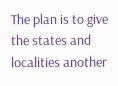The plan is to give the states and localities another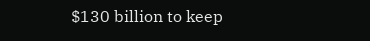$130 billion to keep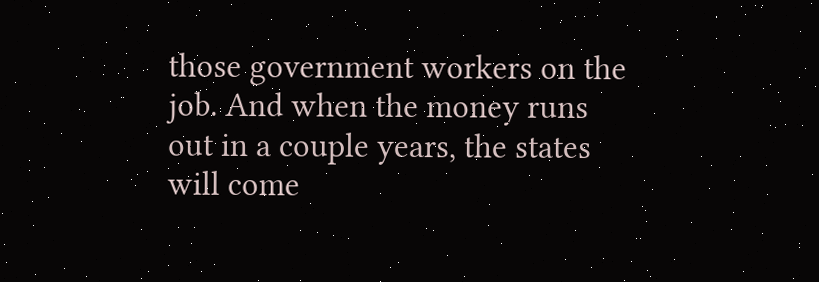those government workers on the job. And when the money runs out in a couple years, the states will come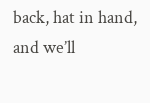back, hat in hand, and we’ll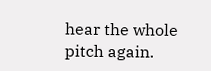hear the whole pitch again.